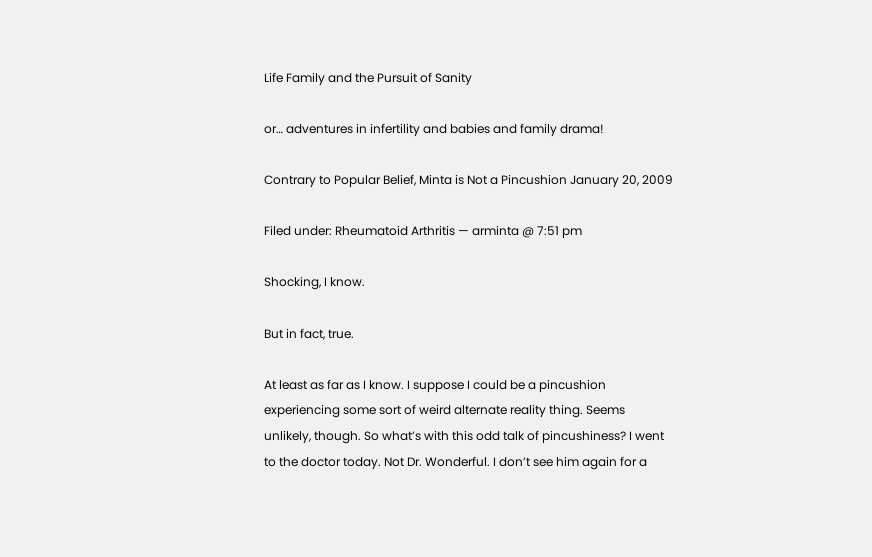Life Family and the Pursuit of Sanity

or… adventures in infertility and babies and family drama!

Contrary to Popular Belief, Minta is Not a Pincushion January 20, 2009

Filed under: Rheumatoid Arthritis — arminta @ 7:51 pm

Shocking, I know.

But in fact, true.

At least as far as I know. I suppose I could be a pincushion experiencing some sort of weird alternate reality thing. Seems unlikely, though. So what’s with this odd talk of pincushiness? I went to the doctor today. Not Dr. Wonderful. I don’t see him again for a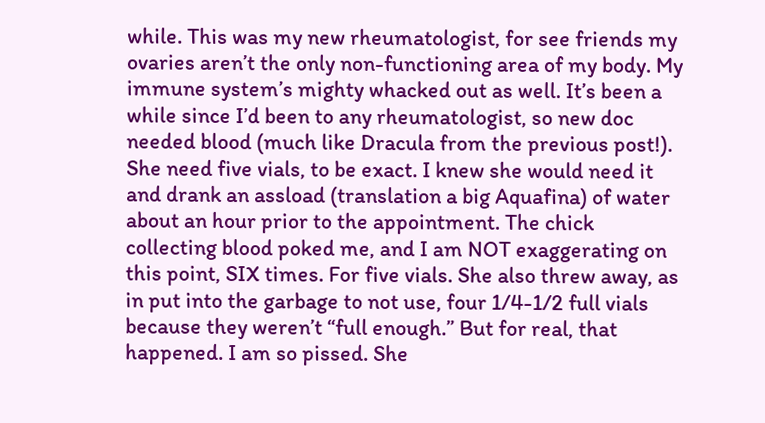while. This was my new rheumatologist, for see friends my ovaries aren’t the only non-functioning area of my body. My immune system’s mighty whacked out as well. It’s been a while since I’d been to any rheumatologist, so new doc needed blood (much like Dracula from the previous post!). She need five vials, to be exact. I knew she would need it and drank an assload (translation a big Aquafina) of water about an hour prior to the appointment. The chick collecting blood poked me, and I am NOT exaggerating on this point, SIX times. For five vials. She also threw away, as in put into the garbage to not use, four 1/4-1/2 full vials because they weren’t “full enough.” But for real, that happened. I am so pissed. She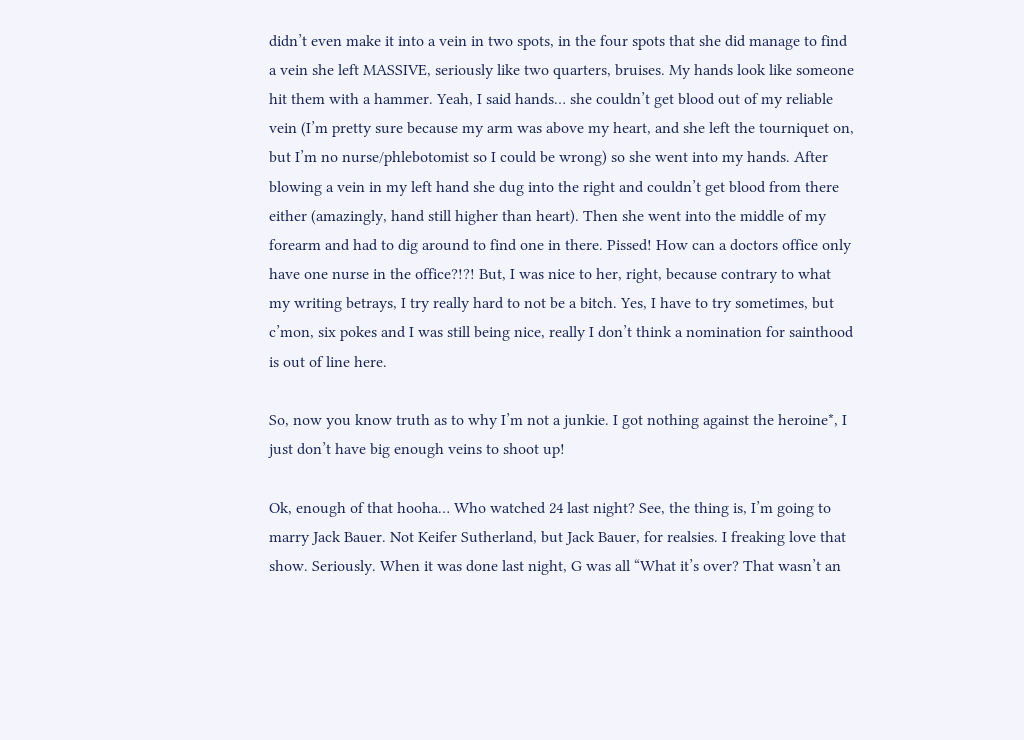didn’t even make it into a vein in two spots, in the four spots that she did manage to find a vein she left MASSIVE, seriously like two quarters, bruises. My hands look like someone hit them with a hammer. Yeah, I said hands… she couldn’t get blood out of my reliable vein (I’m pretty sure because my arm was above my heart, and she left the tourniquet on, but I’m no nurse/phlebotomist so I could be wrong) so she went into my hands. After blowing a vein in my left hand she dug into the right and couldn’t get blood from there either (amazingly, hand still higher than heart). Then she went into the middle of my forearm and had to dig around to find one in there. Pissed! How can a doctors office only have one nurse in the office?!?! But, I was nice to her, right, because contrary to what my writing betrays, I try really hard to not be a bitch. Yes, I have to try sometimes, but c’mon, six pokes and I was still being nice, really I don’t think a nomination for sainthood is out of line here.

So, now you know truth as to why I’m not a junkie. I got nothing against the heroine*, I just don’t have big enough veins to shoot up!

Ok, enough of that hooha… Who watched 24 last night? See, the thing is, I’m going to marry Jack Bauer. Not Keifer Sutherland, but Jack Bauer, for realsies. I freaking love that show. Seriously. When it was done last night, G was all “What it’s over? That wasn’t an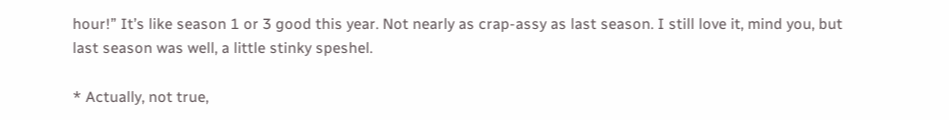hour!” It’s like season 1 or 3 good this year. Not nearly as crap-assy as last season. I still love it, mind you, but last season was well, a little stinky speshel.

* Actually, not true,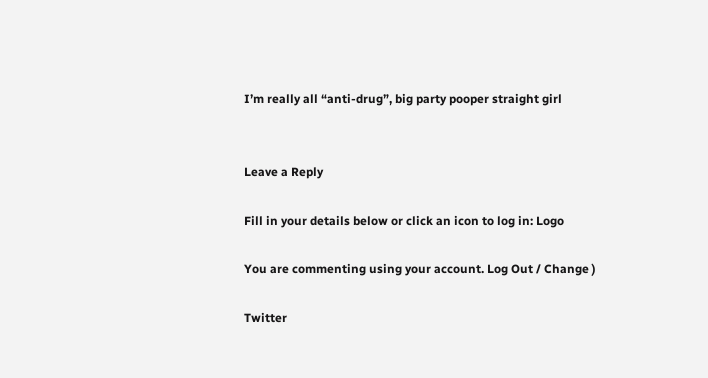I’m really all “anti-drug”, big party pooper straight girl


Leave a Reply

Fill in your details below or click an icon to log in: Logo

You are commenting using your account. Log Out / Change )

Twitter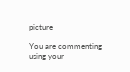picture

You are commenting using your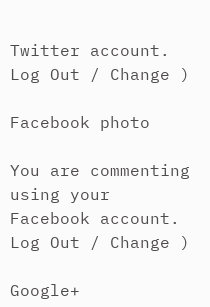Twitter account. Log Out / Change )

Facebook photo

You are commenting using your Facebook account. Log Out / Change )

Google+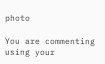photo

You are commenting using your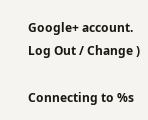Google+ account. Log Out / Change )

Connecting to %s